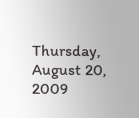Thursday, August 20, 2009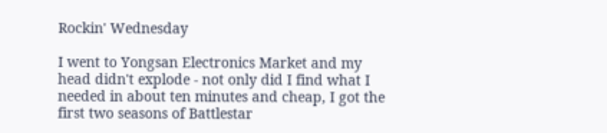Rockin' Wednesday

I went to Yongsan Electronics Market and my head didn't explode - not only did I find what I needed in about ten minutes and cheap, I got the first two seasons of Battlestar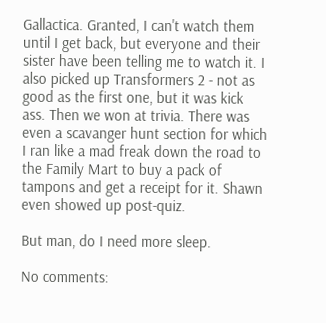Gallactica. Granted, I can't watch them until I get back, but everyone and their sister have been telling me to watch it. I also picked up Transformers 2 - not as good as the first one, but it was kick ass. Then we won at trivia. There was even a scavanger hunt section for which I ran like a mad freak down the road to the Family Mart to buy a pack of tampons and get a receipt for it. Shawn even showed up post-quiz.

But man, do I need more sleep.

No comments: